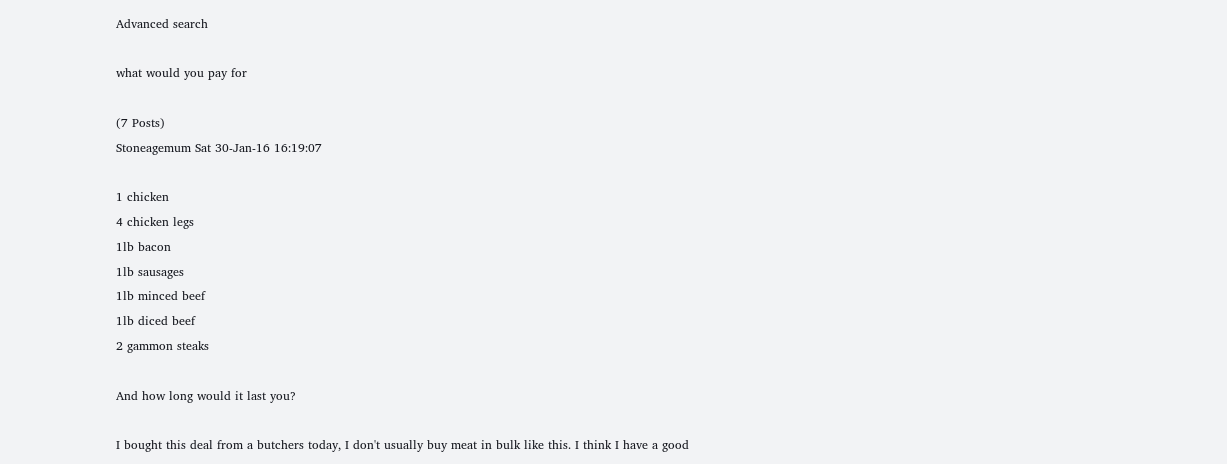Advanced search

what would you pay for

(7 Posts)
Stoneagemum Sat 30-Jan-16 16:19:07

1 chicken
4 chicken legs
1lb bacon
1lb sausages
1lb minced beef
1lb diced beef
2 gammon steaks

And how long would it last you?

I bought this deal from a butchers today, I don't usually buy meat in bulk like this. I think I have a good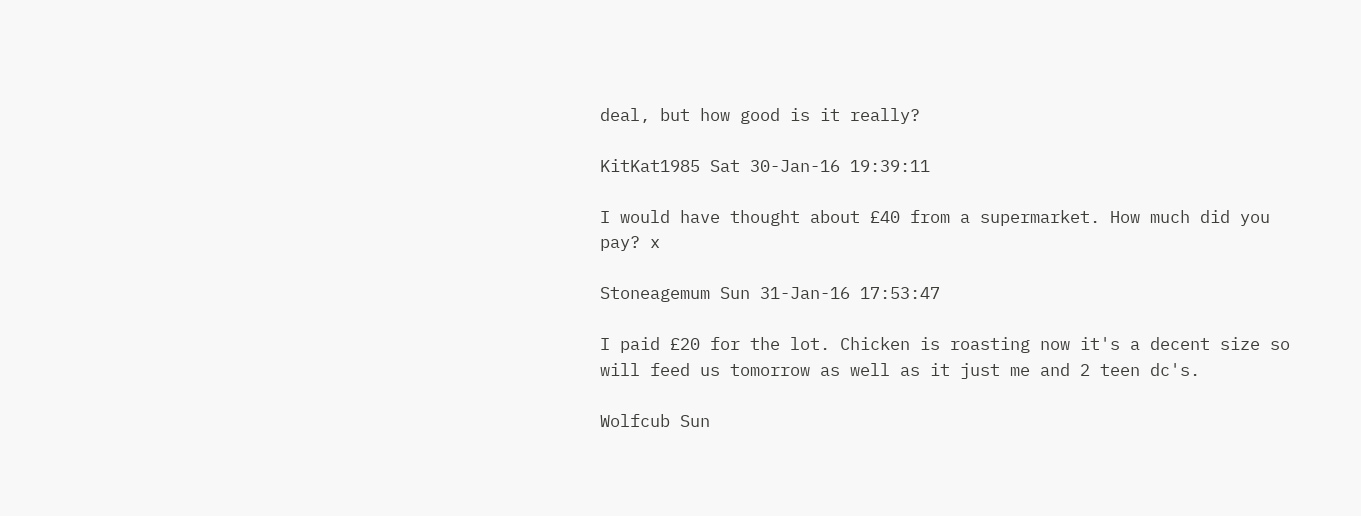deal, but how good is it really?

KitKat1985 Sat 30-Jan-16 19:39:11

I would have thought about £40 from a supermarket. How much did you pay? x

Stoneagemum Sun 31-Jan-16 17:53:47

I paid £20 for the lot. Chicken is roasting now it's a decent size so will feed us tomorrow as well as it just me and 2 teen dc's.

Wolfcub Sun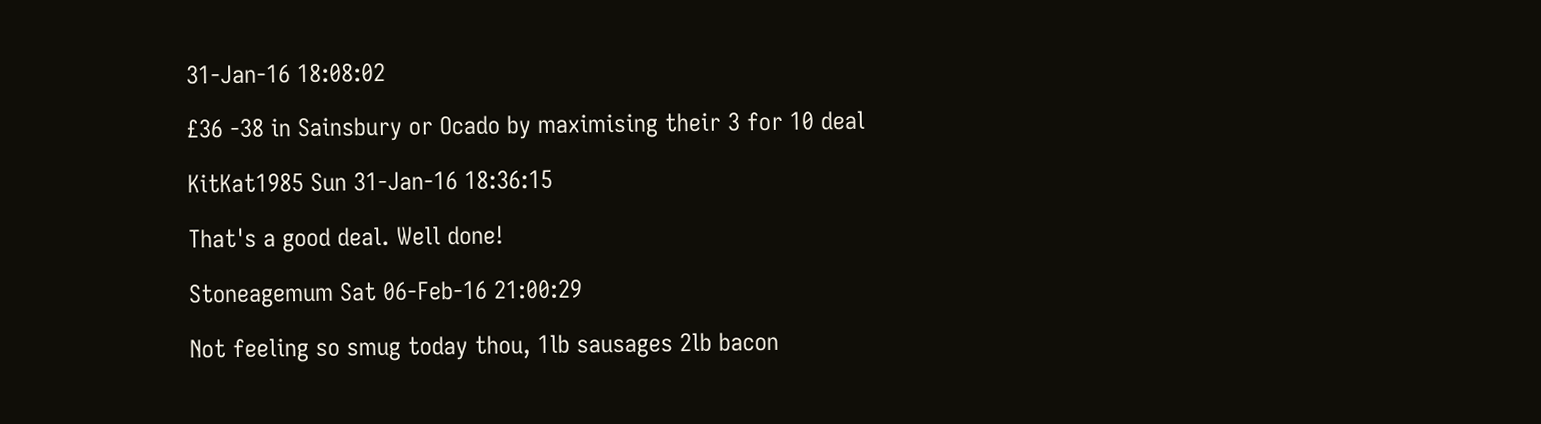31-Jan-16 18:08:02

£36 -38 in Sainsbury or Ocado by maximising their 3 for 10 deal

KitKat1985 Sun 31-Jan-16 18:36:15

That's a good deal. Well done!

Stoneagemum Sat 06-Feb-16 21:00:29

Not feeling so smug today thou, 1lb sausages 2lb bacon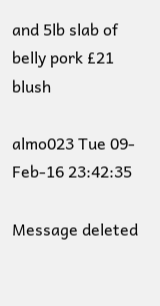and 5lb slab of belly pork £21 blush

almo023 Tue 09-Feb-16 23:42:35

Message deleted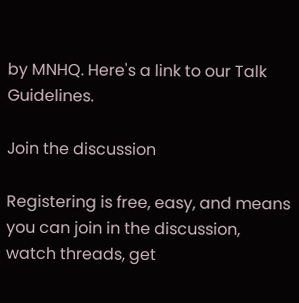by MNHQ. Here's a link to our Talk Guidelines.

Join the discussion

Registering is free, easy, and means you can join in the discussion, watch threads, get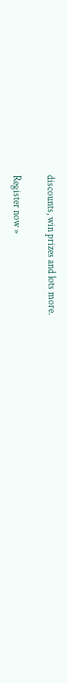discounts, win prizes and lots more.

Register now »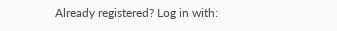Already registered? Log in with: